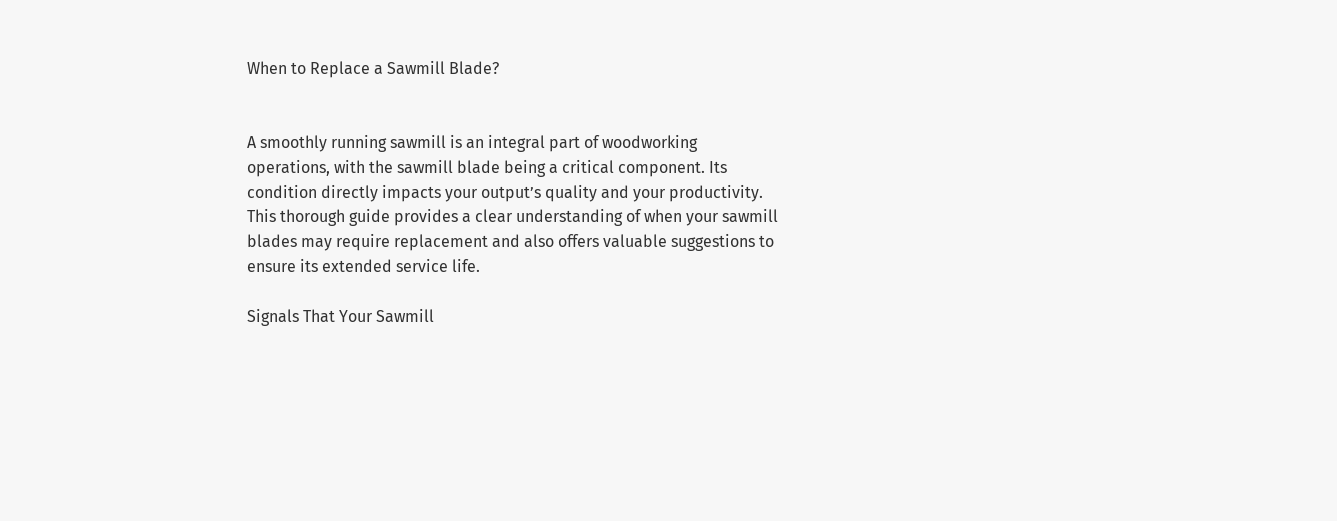When to Replace a Sawmill Blade?


A smoothly running sawmill is an integral part of woodworking operations, with the sawmill blade being a critical component. Its condition directly impacts your output’s quality and your productivity. This thorough guide provides a clear understanding of when your sawmill blades may require replacement and also offers valuable suggestions to ensure its extended service life.

Signals That Your Sawmill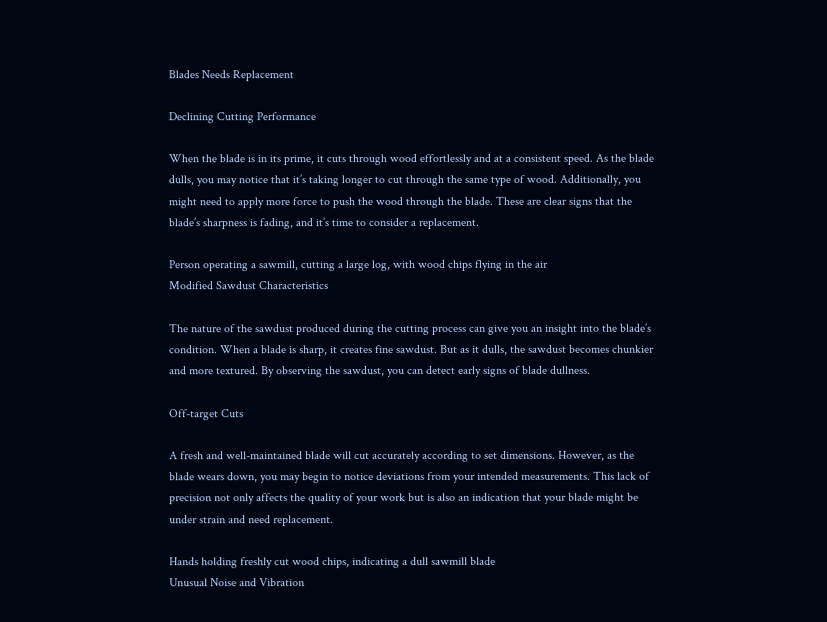Blades Needs Replacement

Declining Cutting Performance

When the blade is in its prime, it cuts through wood effortlessly and at a consistent speed. As the blade dulls, you may notice that it’s taking longer to cut through the same type of wood. Additionally, you might need to apply more force to push the wood through the blade. These are clear signs that the blade’s sharpness is fading, and it’s time to consider a replacement.

Person operating a sawmill, cutting a large log, with wood chips flying in the air
Modified Sawdust Characteristics

The nature of the sawdust produced during the cutting process can give you an insight into the blade’s condition. When a blade is sharp, it creates fine sawdust. But as it dulls, the sawdust becomes chunkier and more textured. By observing the sawdust, you can detect early signs of blade dullness.

Off-target Cuts

A fresh and well-maintained blade will cut accurately according to set dimensions. However, as the blade wears down, you may begin to notice deviations from your intended measurements. This lack of precision not only affects the quality of your work but is also an indication that your blade might be under strain and need replacement.

Hands holding freshly cut wood chips, indicating a dull sawmill blade
Unusual Noise and Vibration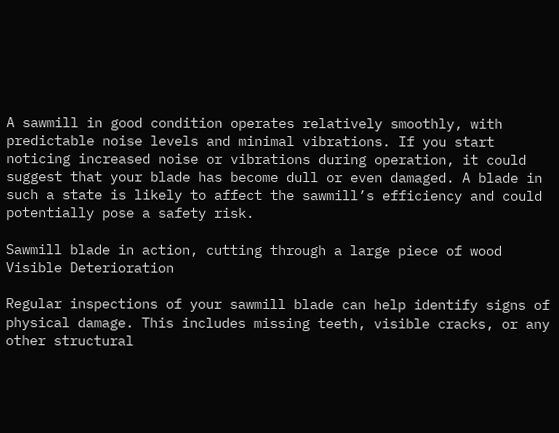A sawmill in good condition operates relatively smoothly, with predictable noise levels and minimal vibrations. If you start noticing increased noise or vibrations during operation, it could suggest that your blade has become dull or even damaged. A blade in such a state is likely to affect the sawmill’s efficiency and could potentially pose a safety risk.

Sawmill blade in action, cutting through a large piece of wood
Visible Deterioration

Regular inspections of your sawmill blade can help identify signs of physical damage. This includes missing teeth, visible cracks, or any other structural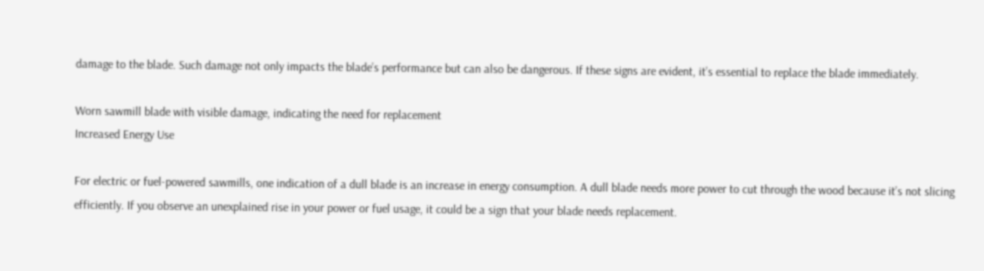damage to the blade. Such damage not only impacts the blade’s performance but can also be dangerous. If these signs are evident, it’s essential to replace the blade immediately.

Worn sawmill blade with visible damage, indicating the need for replacement
Increased Energy Use

For electric or fuel-powered sawmills, one indication of a dull blade is an increase in energy consumption. A dull blade needs more power to cut through the wood because it’s not slicing efficiently. If you observe an unexplained rise in your power or fuel usage, it could be a sign that your blade needs replacement.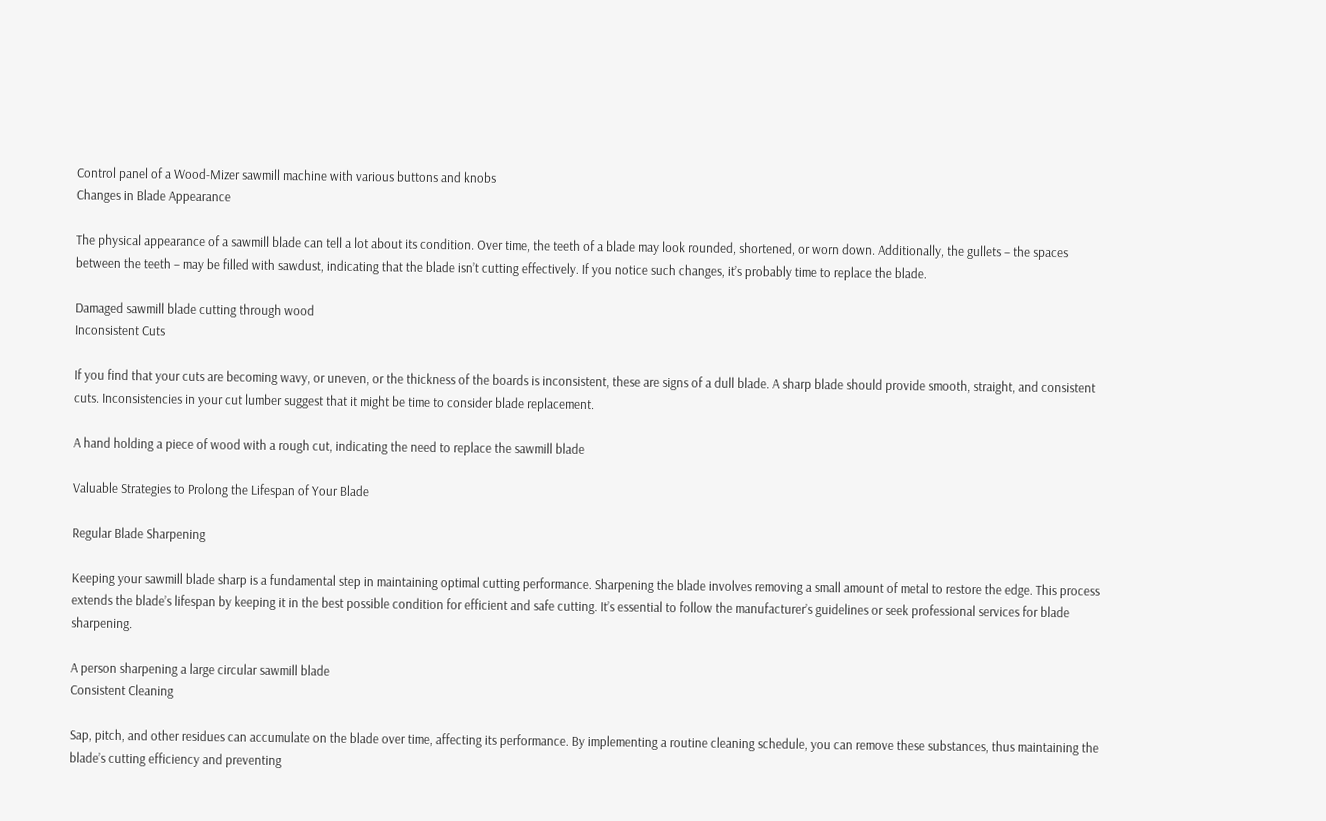Control panel of a Wood-Mizer sawmill machine with various buttons and knobs
Changes in Blade Appearance

The physical appearance of a sawmill blade can tell a lot about its condition. Over time, the teeth of a blade may look rounded, shortened, or worn down. Additionally, the gullets – the spaces between the teeth – may be filled with sawdust, indicating that the blade isn’t cutting effectively. If you notice such changes, it’s probably time to replace the blade.

Damaged sawmill blade cutting through wood
Inconsistent Cuts

If you find that your cuts are becoming wavy, or uneven, or the thickness of the boards is inconsistent, these are signs of a dull blade. A sharp blade should provide smooth, straight, and consistent cuts. Inconsistencies in your cut lumber suggest that it might be time to consider blade replacement.

A hand holding a piece of wood with a rough cut, indicating the need to replace the sawmill blade

Valuable Strategies to Prolong the Lifespan of Your Blade

Regular Blade Sharpening

Keeping your sawmill blade sharp is a fundamental step in maintaining optimal cutting performance. Sharpening the blade involves removing a small amount of metal to restore the edge. This process extends the blade’s lifespan by keeping it in the best possible condition for efficient and safe cutting. It’s essential to follow the manufacturer’s guidelines or seek professional services for blade sharpening.

A person sharpening a large circular sawmill blade
Consistent Cleaning

Sap, pitch, and other residues can accumulate on the blade over time, affecting its performance. By implementing a routine cleaning schedule, you can remove these substances, thus maintaining the blade’s cutting efficiency and preventing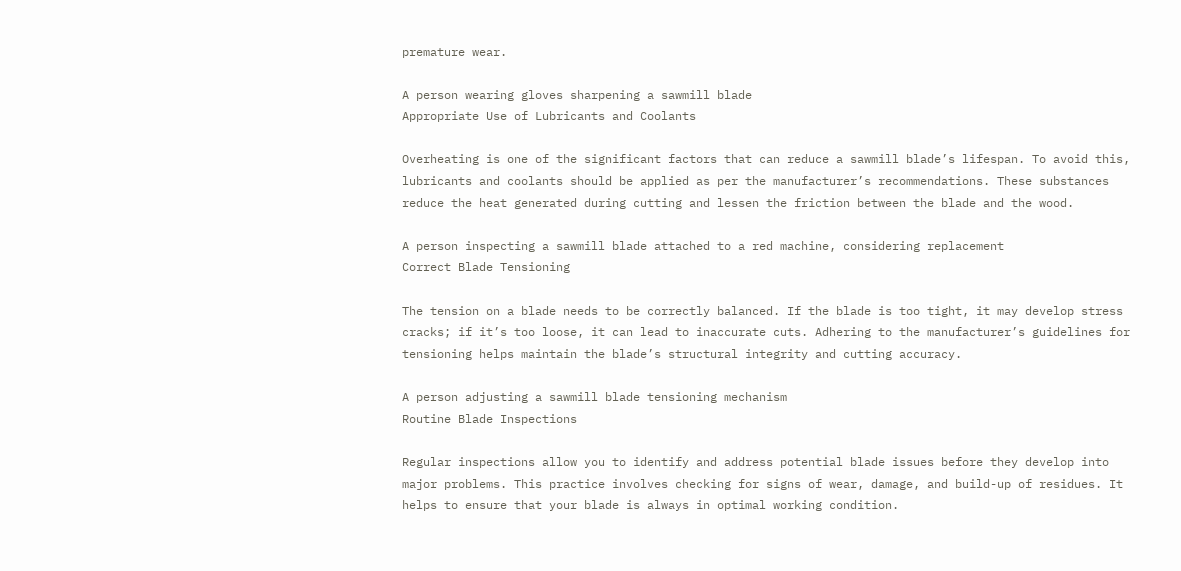premature wear.

A person wearing gloves sharpening a sawmill blade
Appropriate Use of Lubricants and Coolants

Overheating is one of the significant factors that can reduce a sawmill blade’s lifespan. To avoid this, lubricants and coolants should be applied as per the manufacturer’s recommendations. These substances reduce the heat generated during cutting and lessen the friction between the blade and the wood.

A person inspecting a sawmill blade attached to a red machine, considering replacement
Correct Blade Tensioning

The tension on a blade needs to be correctly balanced. If the blade is too tight, it may develop stress cracks; if it’s too loose, it can lead to inaccurate cuts. Adhering to the manufacturer’s guidelines for tensioning helps maintain the blade’s structural integrity and cutting accuracy.

A person adjusting a sawmill blade tensioning mechanism
Routine Blade Inspections

Regular inspections allow you to identify and address potential blade issues before they develop into major problems. This practice involves checking for signs of wear, damage, and build-up of residues. It helps to ensure that your blade is always in optimal working condition.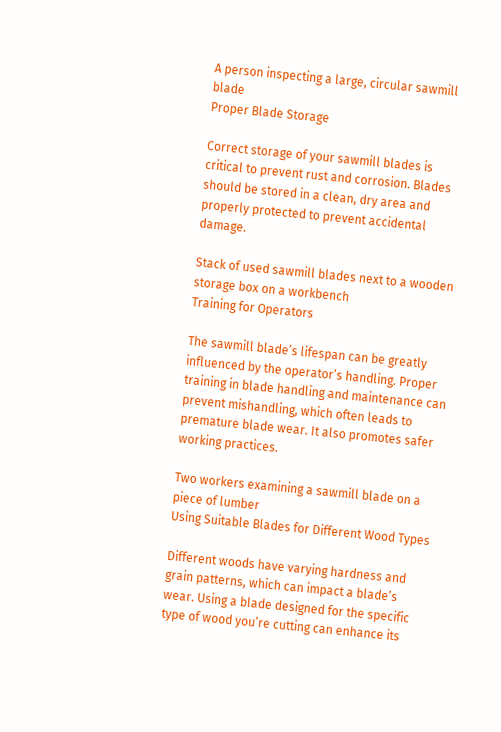A person inspecting a large, circular sawmill blade
Proper Blade Storage

Correct storage of your sawmill blades is critical to prevent rust and corrosion. Blades should be stored in a clean, dry area and properly protected to prevent accidental damage.

Stack of used sawmill blades next to a wooden storage box on a workbench
Training for Operators

The sawmill blade’s lifespan can be greatly influenced by the operator’s handling. Proper training in blade handling and maintenance can prevent mishandling, which often leads to premature blade wear. It also promotes safer working practices.

Two workers examining a sawmill blade on a piece of lumber
Using Suitable Blades for Different Wood Types

Different woods have varying hardness and grain patterns, which can impact a blade’s wear. Using a blade designed for the specific type of wood you’re cutting can enhance its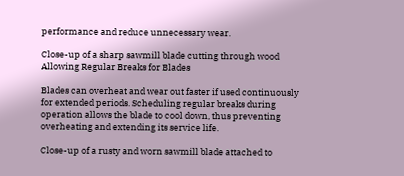performance and reduce unnecessary wear.

Close-up of a sharp sawmill blade cutting through wood
Allowing Regular Breaks for Blades

Blades can overheat and wear out faster if used continuously for extended periods. Scheduling regular breaks during operation allows the blade to cool down, thus preventing overheating and extending its service life.

Close-up of a rusty and worn sawmill blade attached to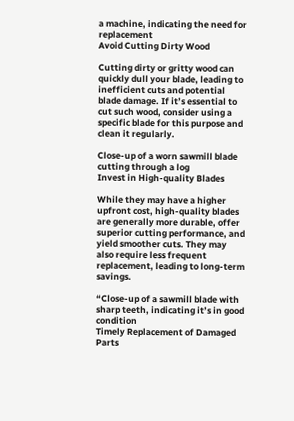a machine, indicating the need for replacement
Avoid Cutting Dirty Wood

Cutting dirty or gritty wood can quickly dull your blade, leading to inefficient cuts and potential blade damage. If it’s essential to cut such wood, consider using a specific blade for this purpose and clean it regularly.

Close-up of a worn sawmill blade cutting through a log
Invest in High-quality Blades

While they may have a higher upfront cost, high-quality blades are generally more durable, offer superior cutting performance, and yield smoother cuts. They may also require less frequent replacement, leading to long-term savings.

“Close-up of a sawmill blade with sharp teeth, indicating it’s in good condition
Timely Replacement of Damaged Parts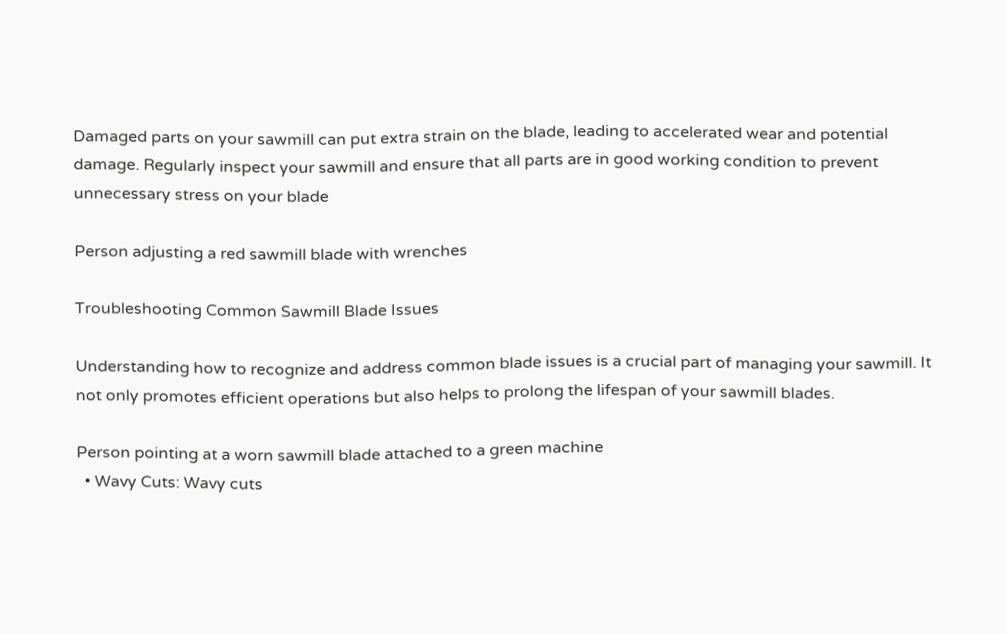Damaged parts on your sawmill can put extra strain on the blade, leading to accelerated wear and potential damage. Regularly inspect your sawmill and ensure that all parts are in good working condition to prevent unnecessary stress on your blade

Person adjusting a red sawmill blade with wrenches

Troubleshooting Common Sawmill Blade Issues

Understanding how to recognize and address common blade issues is a crucial part of managing your sawmill. It not only promotes efficient operations but also helps to prolong the lifespan of your sawmill blades.

Person pointing at a worn sawmill blade attached to a green machine
  • Wavy Cuts: Wavy cuts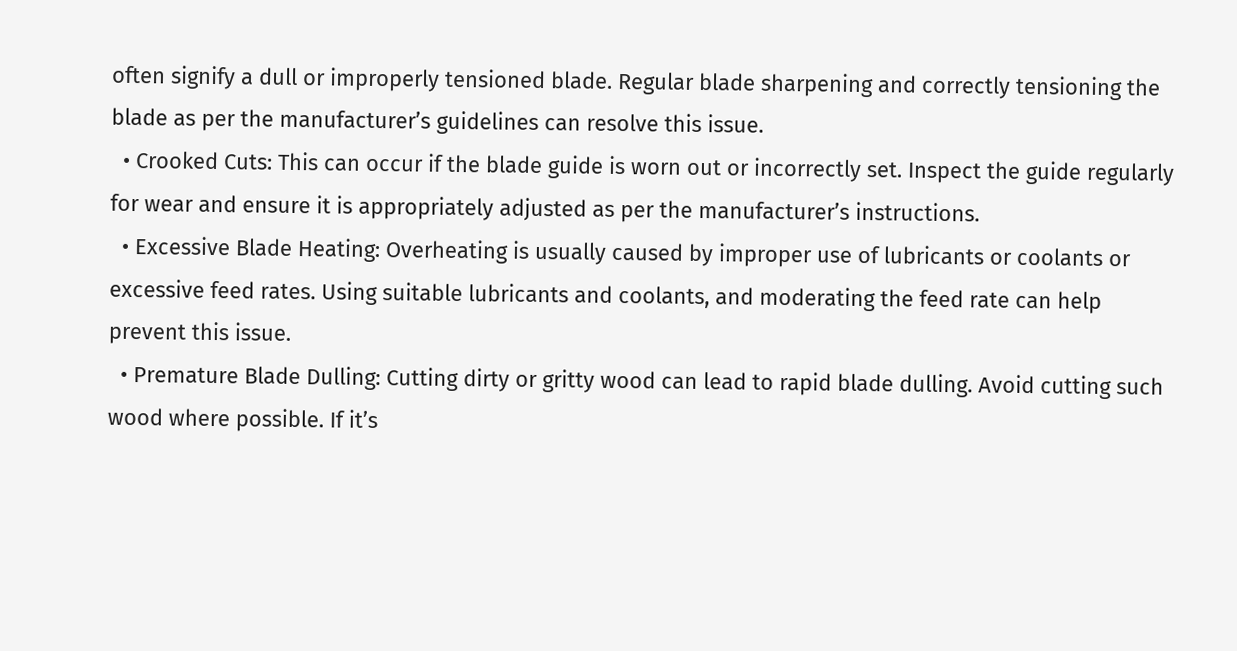often signify a dull or improperly tensioned blade. Regular blade sharpening and correctly tensioning the blade as per the manufacturer’s guidelines can resolve this issue.
  • Crooked Cuts: This can occur if the blade guide is worn out or incorrectly set. Inspect the guide regularly for wear and ensure it is appropriately adjusted as per the manufacturer’s instructions.
  • Excessive Blade Heating: Overheating is usually caused by improper use of lubricants or coolants or excessive feed rates. Using suitable lubricants and coolants, and moderating the feed rate can help prevent this issue.
  • Premature Blade Dulling: Cutting dirty or gritty wood can lead to rapid blade dulling. Avoid cutting such wood where possible. If it’s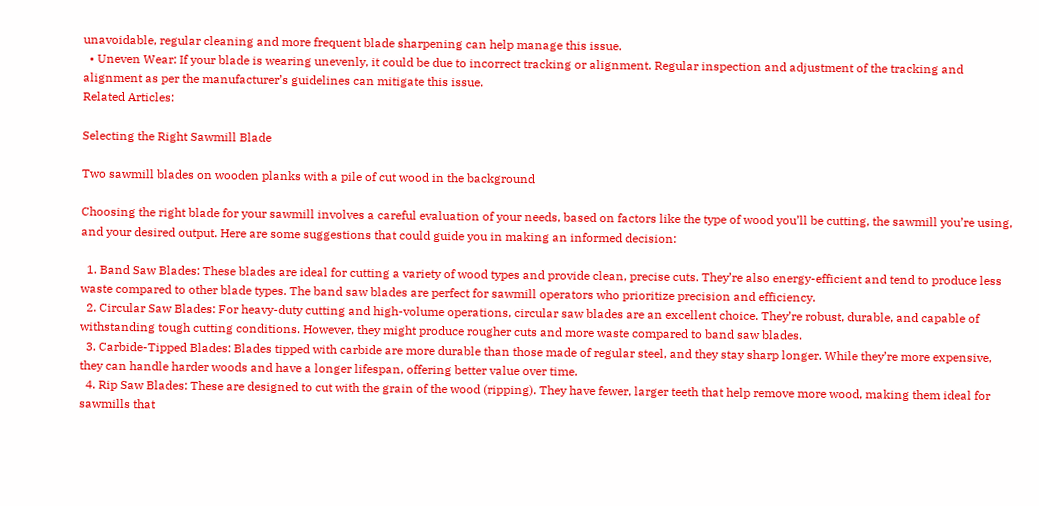unavoidable, regular cleaning and more frequent blade sharpening can help manage this issue.
  • Uneven Wear: If your blade is wearing unevenly, it could be due to incorrect tracking or alignment. Regular inspection and adjustment of the tracking and alignment as per the manufacturer’s guidelines can mitigate this issue.
Related Articles:

Selecting the Right Sawmill Blade

Two sawmill blades on wooden planks with a pile of cut wood in the background

Choosing the right blade for your sawmill involves a careful evaluation of your needs, based on factors like the type of wood you’ll be cutting, the sawmill you’re using, and your desired output. Here are some suggestions that could guide you in making an informed decision:

  1. Band Saw Blades: These blades are ideal for cutting a variety of wood types and provide clean, precise cuts. They’re also energy-efficient and tend to produce less waste compared to other blade types. The band saw blades are perfect for sawmill operators who prioritize precision and efficiency.
  2. Circular Saw Blades: For heavy-duty cutting and high-volume operations, circular saw blades are an excellent choice. They’re robust, durable, and capable of withstanding tough cutting conditions. However, they might produce rougher cuts and more waste compared to band saw blades.
  3. Carbide-Tipped Blades: Blades tipped with carbide are more durable than those made of regular steel, and they stay sharp longer. While they’re more expensive, they can handle harder woods and have a longer lifespan, offering better value over time.
  4. Rip Saw Blades: These are designed to cut with the grain of the wood (ripping). They have fewer, larger teeth that help remove more wood, making them ideal for sawmills that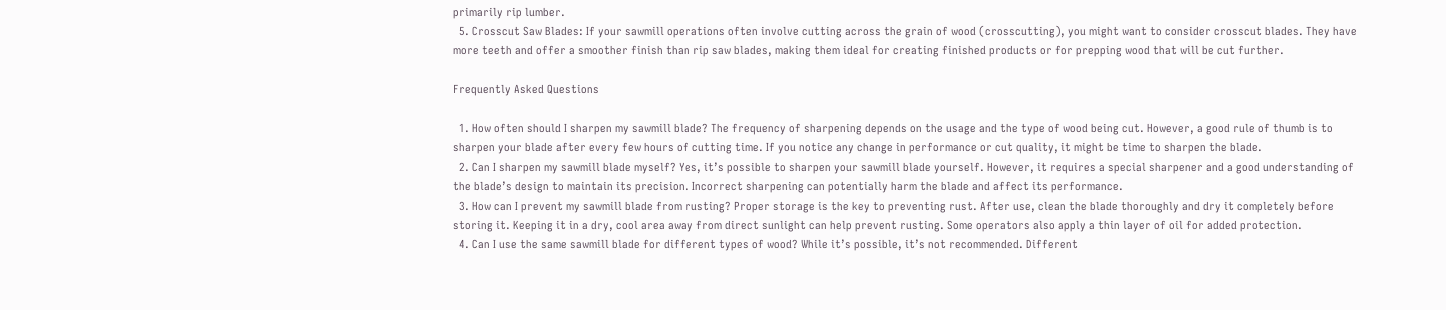primarily rip lumber.
  5. Crosscut Saw Blades: If your sawmill operations often involve cutting across the grain of wood (crosscutting), you might want to consider crosscut blades. They have more teeth and offer a smoother finish than rip saw blades, making them ideal for creating finished products or for prepping wood that will be cut further.

Frequently Asked Questions

  1. How often should I sharpen my sawmill blade? The frequency of sharpening depends on the usage and the type of wood being cut. However, a good rule of thumb is to sharpen your blade after every few hours of cutting time. If you notice any change in performance or cut quality, it might be time to sharpen the blade.
  2. Can I sharpen my sawmill blade myself? Yes, it’s possible to sharpen your sawmill blade yourself. However, it requires a special sharpener and a good understanding of the blade’s design to maintain its precision. Incorrect sharpening can potentially harm the blade and affect its performance.
  3. How can I prevent my sawmill blade from rusting? Proper storage is the key to preventing rust. After use, clean the blade thoroughly and dry it completely before storing it. Keeping it in a dry, cool area away from direct sunlight can help prevent rusting. Some operators also apply a thin layer of oil for added protection.
  4. Can I use the same sawmill blade for different types of wood? While it’s possible, it’s not recommended. Different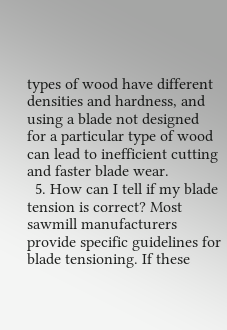types of wood have different densities and hardness, and using a blade not designed for a particular type of wood can lead to inefficient cutting and faster blade wear.
  5. How can I tell if my blade tension is correct? Most sawmill manufacturers provide specific guidelines for blade tensioning. If these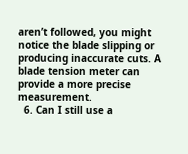aren’t followed, you might notice the blade slipping or producing inaccurate cuts. A blade tension meter can provide a more precise measurement.
  6. Can I still use a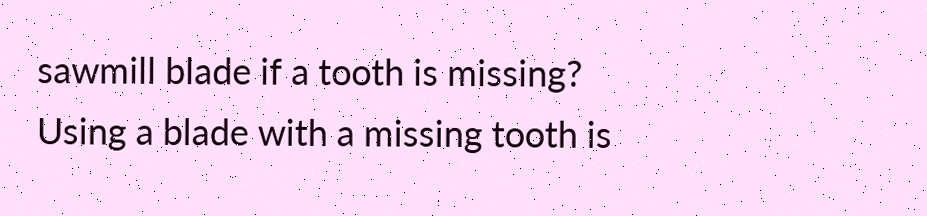sawmill blade if a tooth is missing? Using a blade with a missing tooth is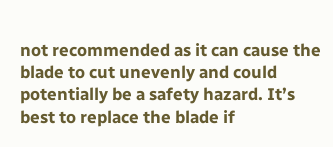not recommended as it can cause the blade to cut unevenly and could potentially be a safety hazard. It’s best to replace the blade if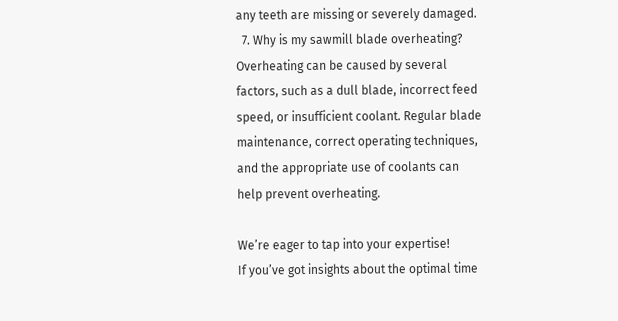any teeth are missing or severely damaged.
  7. Why is my sawmill blade overheating? Overheating can be caused by several factors, such as a dull blade, incorrect feed speed, or insufficient coolant. Regular blade maintenance, correct operating techniques, and the appropriate use of coolants can help prevent overheating.

We’re eager to tap into your expertise!
If you’ve got insights about the optimal time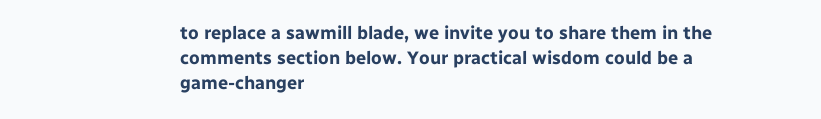to replace a sawmill blade, we invite you to share them in the comments section below. Your practical wisdom could be a game-changer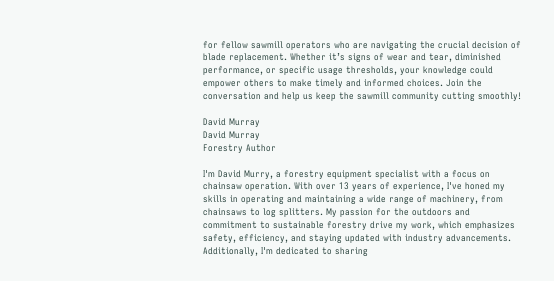for fellow sawmill operators who are navigating the crucial decision of blade replacement. Whether it’s signs of wear and tear, diminished performance, or specific usage thresholds, your knowledge could empower others to make timely and informed choices. Join the conversation and help us keep the sawmill community cutting smoothly!

David Murray
David Murray
Forestry Author

I'm David Murry, a forestry equipment specialist with a focus on chainsaw operation. With over 13 years of experience, I've honed my skills in operating and maintaining a wide range of machinery, from chainsaws to log splitters. My passion for the outdoors and commitment to sustainable forestry drive my work, which emphasizes safety, efficiency, and staying updated with industry advancements. Additionally, I'm dedicated to sharing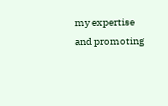my expertise and promoting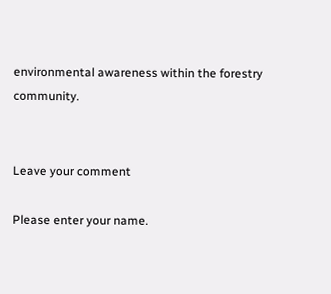environmental awareness within the forestry community.


Leave your comment

Please enter your name.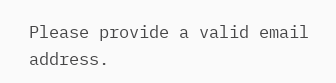Please provide a valid email address.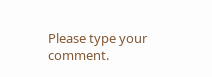Please type your comment.